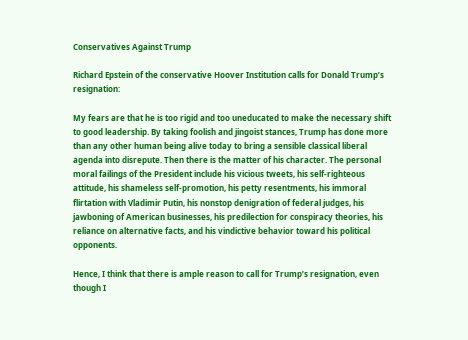Conservatives Against Trump

Richard Epstein of the conservative Hoover Institution calls for Donald Trump’s resignation:

My fears are that he is too rigid and too uneducated to make the necessary shift to good leadership. By taking foolish and jingoist stances, Trump has done more than any other human being alive today to bring a sensible classical liberal agenda into disrepute. Then there is the matter of his character. The personal moral failings of the President include his vicious tweets, his self-righteous attitude, his shameless self-promotion, his petty resentments, his immoral flirtation with Vladimir Putin, his nonstop denigration of federal judges, his jawboning of American businesses, his predilection for conspiracy theories, his reliance on alternative facts, and his vindictive behavior toward his political opponents.

Hence, I think that there is ample reason to call for Trump’s resignation, even though I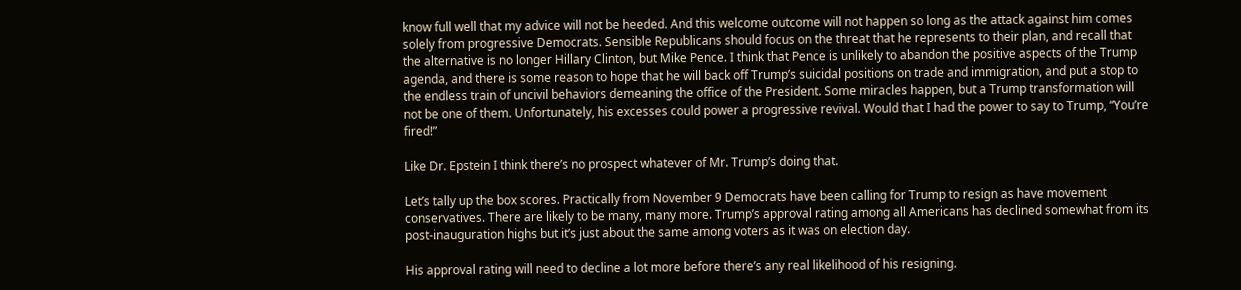know full well that my advice will not be heeded. And this welcome outcome will not happen so long as the attack against him comes solely from progressive Democrats. Sensible Republicans should focus on the threat that he represents to their plan, and recall that the alternative is no longer Hillary Clinton, but Mike Pence. I think that Pence is unlikely to abandon the positive aspects of the Trump agenda, and there is some reason to hope that he will back off Trump’s suicidal positions on trade and immigration, and put a stop to the endless train of uncivil behaviors demeaning the office of the President. Some miracles happen, but a Trump transformation will not be one of them. Unfortunately, his excesses could power a progressive revival. Would that I had the power to say to Trump, “You’re fired!”

Like Dr. Epstein I think there’s no prospect whatever of Mr. Trump’s doing that.

Let’s tally up the box scores. Practically from November 9 Democrats have been calling for Trump to resign as have movement conservatives. There are likely to be many, many more. Trump’s approval rating among all Americans has declined somewhat from its post-inauguration highs but it’s just about the same among voters as it was on election day.

His approval rating will need to decline a lot more before there’s any real likelihood of his resigning.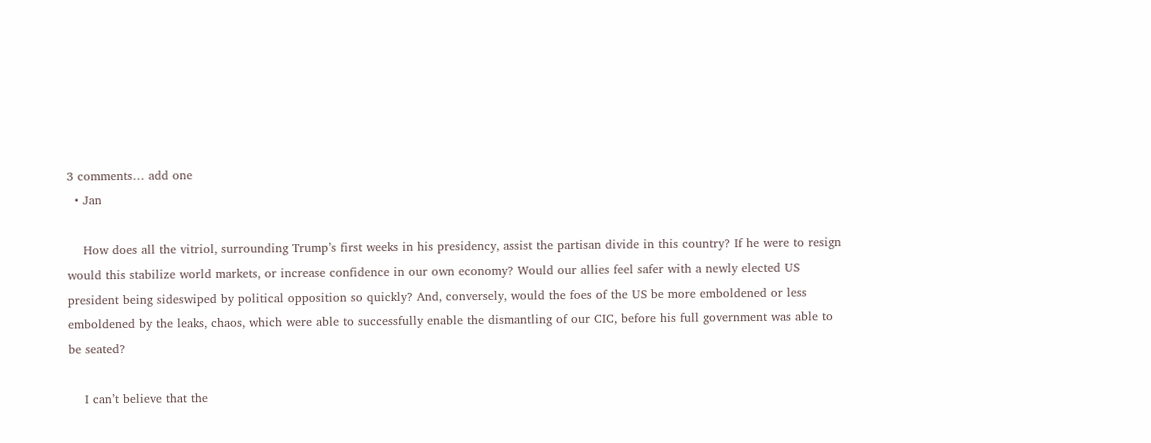3 comments… add one
  • Jan

    How does all the vitriol, surrounding Trump’s first weeks in his presidency, assist the partisan divide in this country? If he were to resign would this stabilize world markets, or increase confidence in our own economy? Would our allies feel safer with a newly elected US president being sideswiped by political opposition so quickly? And, conversely, would the foes of the US be more emboldened or less emboldened by the leaks, chaos, which were able to successfully enable the dismantling of our CIC, before his full government was able to be seated?

    I can’t believe that the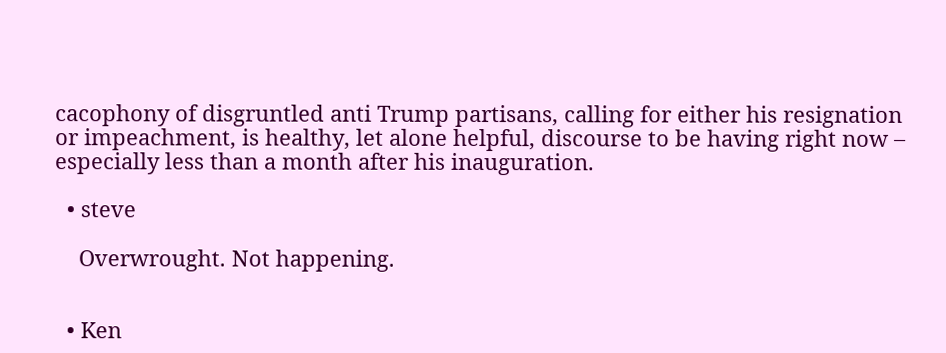cacophony of disgruntled anti Trump partisans, calling for either his resignation or impeachment, is healthy, let alone helpful, discourse to be having right now – especially less than a month after his inauguration.

  • steve

    Overwrought. Not happening.


  • Ken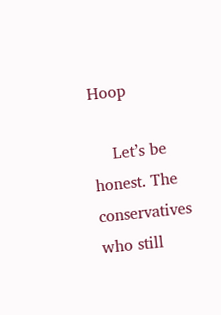Hoop

    Let’s be honest. The conservatives who still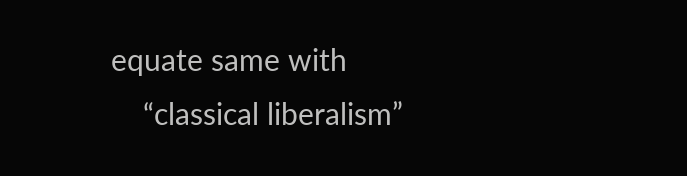equate same with
    “classical liberalism”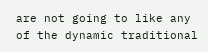are not going to like any of the dynamic traditional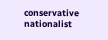conservative nationalist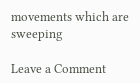movements which are sweeping

Leave a Comment